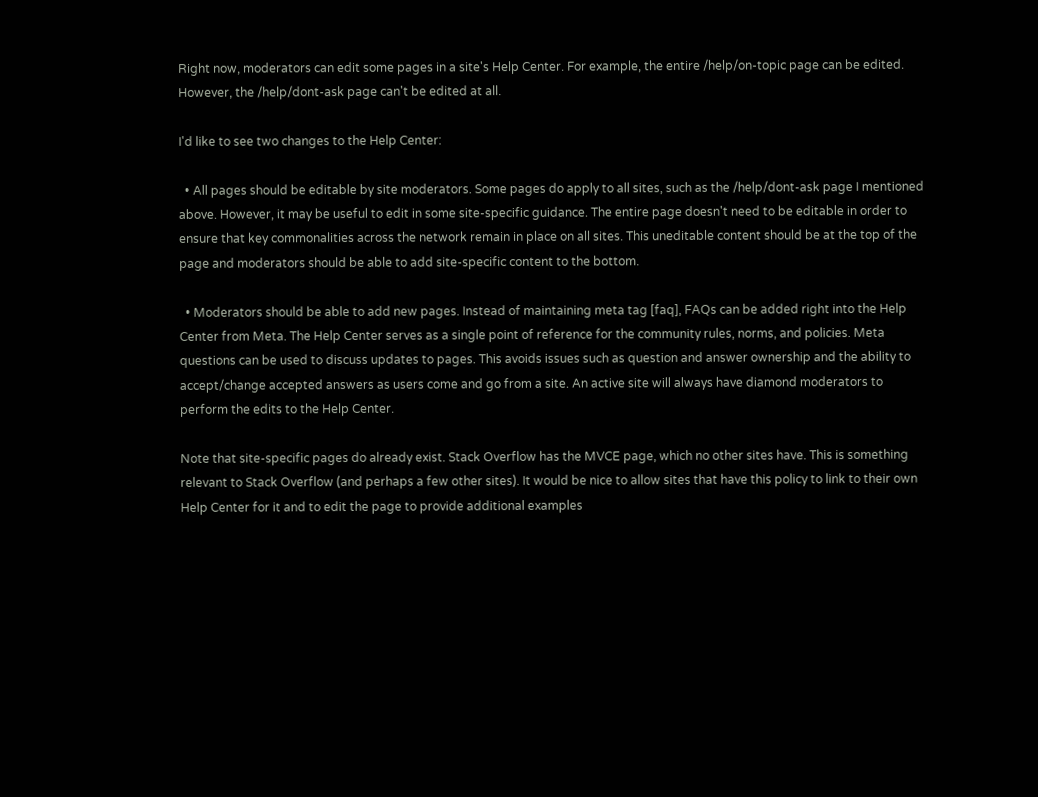Right now, moderators can edit some pages in a site's Help Center. For example, the entire /help/on-topic page can be edited. However, the /help/dont-ask page can't be edited at all.

I'd like to see two changes to the Help Center:

  • All pages should be editable by site moderators. Some pages do apply to all sites, such as the /help/dont-ask page I mentioned above. However, it may be useful to edit in some site-specific guidance. The entire page doesn't need to be editable in order to ensure that key commonalities across the network remain in place on all sites. This uneditable content should be at the top of the page and moderators should be able to add site-specific content to the bottom.

  • Moderators should be able to add new pages. Instead of maintaining meta tag [faq], FAQs can be added right into the Help Center from Meta. The Help Center serves as a single point of reference for the community rules, norms, and policies. Meta questions can be used to discuss updates to pages. This avoids issues such as question and answer ownership and the ability to accept/change accepted answers as users come and go from a site. An active site will always have diamond moderators to perform the edits to the Help Center.

Note that site-specific pages do already exist. Stack Overflow has the MVCE page, which no other sites have. This is something relevant to Stack Overflow (and perhaps a few other sites). It would be nice to allow sites that have this policy to link to their own Help Center for it and to edit the page to provide additional examples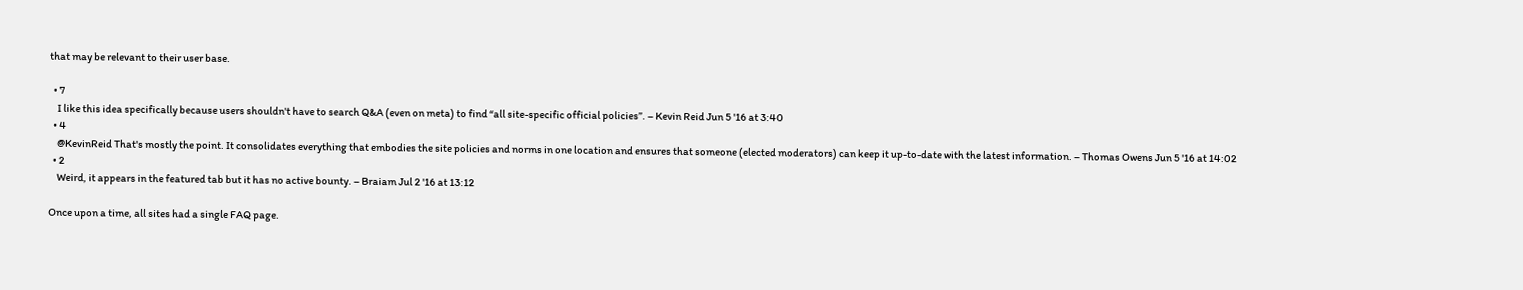that may be relevant to their user base.

  • 7
    I like this idea specifically because users shouldn't have to search Q&A (even on meta) to find “all site-specific official policies”. – Kevin Reid Jun 5 '16 at 3:40
  • 4
    @KevinReid That's mostly the point. It consolidates everything that embodies the site policies and norms in one location and ensures that someone (elected moderators) can keep it up-to-date with the latest information. – Thomas Owens Jun 5 '16 at 14:02
  • 2
    Weird, it appears in the featured tab but it has no active bounty. – Braiam Jul 2 '16 at 13:12

Once upon a time, all sites had a single FAQ page.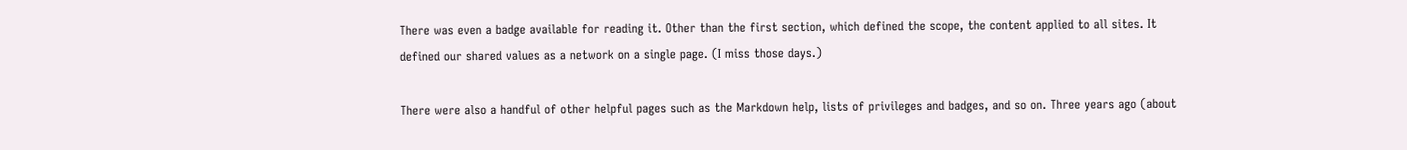There was even a badge available for reading it. Other than the first section, which defined the scope, the content applied to all sites. It defined our shared values as a network on a single page. (I miss those days.)

There were also a handful of other helpful pages such as the Markdown help, lists of privileges and badges, and so on. Three years ago (about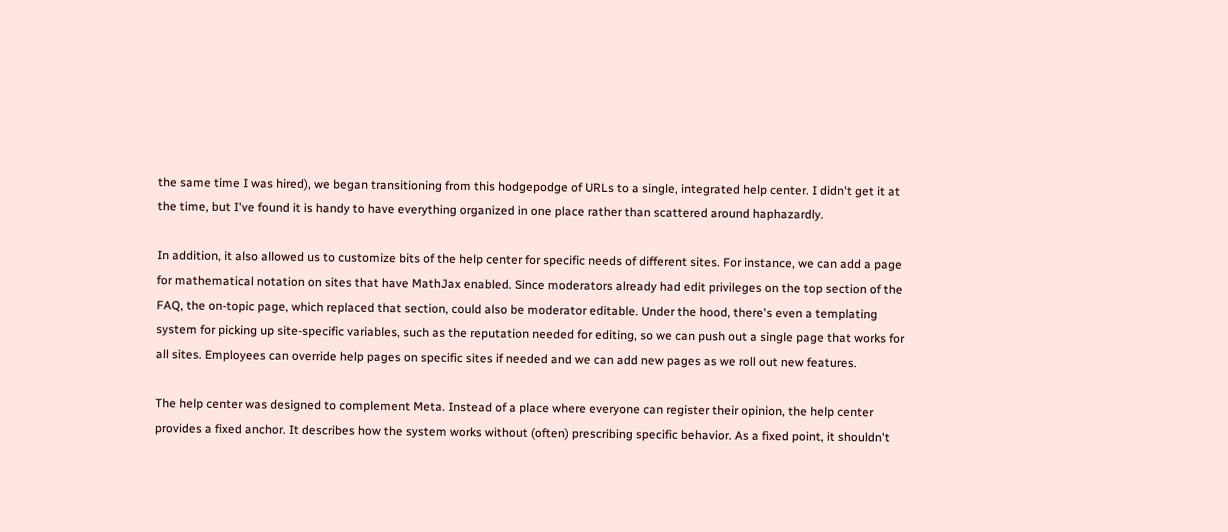the same time I was hired), we began transitioning from this hodgepodge of URLs to a single, integrated help center. I didn't get it at the time, but I've found it is handy to have everything organized in one place rather than scattered around haphazardly.

In addition, it also allowed us to customize bits of the help center for specific needs of different sites. For instance, we can add a page for mathematical notation on sites that have MathJax enabled. Since moderators already had edit privileges on the top section of the FAQ, the on-topic page, which replaced that section, could also be moderator editable. Under the hood, there's even a templating system for picking up site-specific variables, such as the reputation needed for editing, so we can push out a single page that works for all sites. Employees can override help pages on specific sites if needed and we can add new pages as we roll out new features.

The help center was designed to complement Meta. Instead of a place where everyone can register their opinion, the help center provides a fixed anchor. It describes how the system works without (often) prescribing specific behavior. As a fixed point, it shouldn't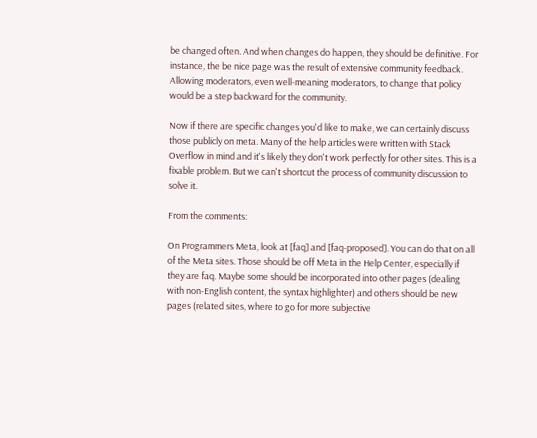be changed often. And when changes do happen, they should be definitive. For instance, the be nice page was the result of extensive community feedback. Allowing moderators, even well-meaning moderators, to change that policy would be a step backward for the community.

Now if there are specific changes you'd like to make, we can certainly discuss those publicly on meta. Many of the help articles were written with Stack Overflow in mind and it's likely they don't work perfectly for other sites. This is a fixable problem. But we can't shortcut the process of community discussion to solve it.

From the comments:

On Programmers Meta, look at [faq] and [faq-proposed]. You can do that on all of the Meta sites. Those should be off Meta in the Help Center, especially if they are faq. Maybe some should be incorporated into other pages (dealing with non-English content, the syntax highlighter) and others should be new pages (related sites, where to go for more subjective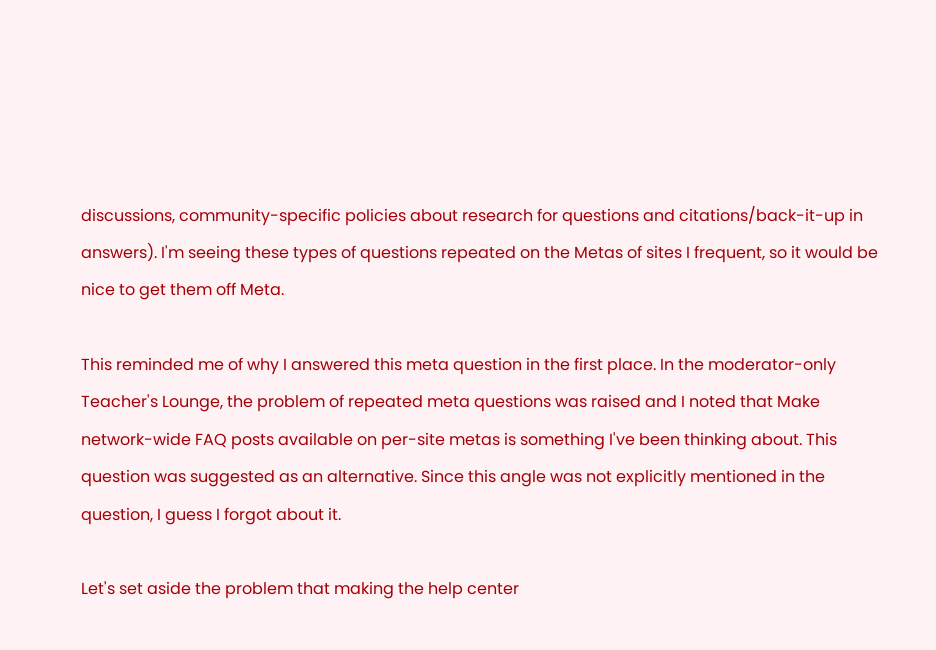discussions, community-specific policies about research for questions and citations/back-it-up in answers). I'm seeing these types of questions repeated on the Metas of sites I frequent, so it would be nice to get them off Meta.

This reminded me of why I answered this meta question in the first place. In the moderator-only Teacher's Lounge, the problem of repeated meta questions was raised and I noted that Make network-wide FAQ posts available on per-site metas is something I've been thinking about. This question was suggested as an alternative. Since this angle was not explicitly mentioned in the question, I guess I forgot about it.

Let's set aside the problem that making the help center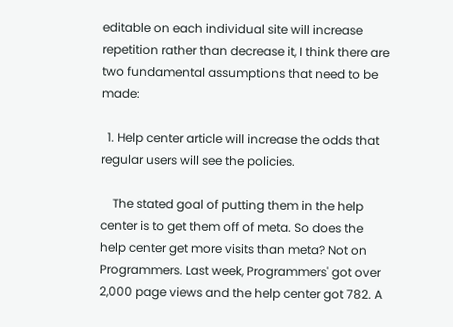editable on each individual site will increase repetition rather than decrease it, I think there are two fundamental assumptions that need to be made:

  1. Help center article will increase the odds that regular users will see the policies.

    The stated goal of putting them in the help center is to get them off of meta. So does the help center get more visits than meta? Not on Programmers. Last week, Programmers' got over 2,000 page views and the help center got 782. A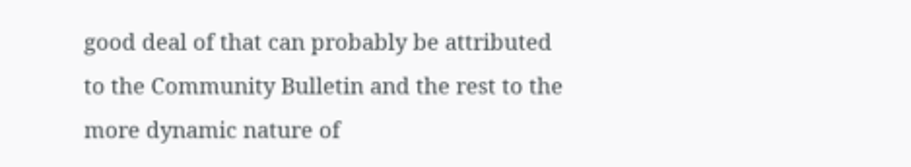good deal of that can probably be attributed to the Community Bulletin and the rest to the more dynamic nature of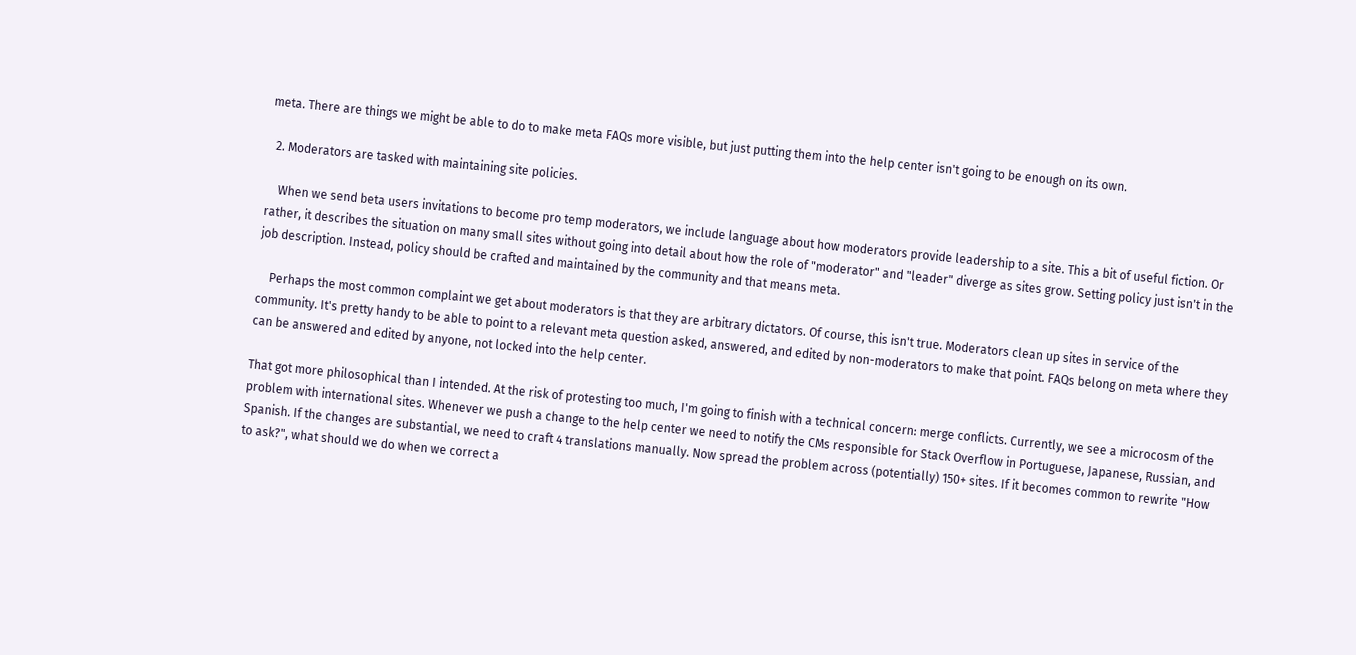meta. There are things we might be able to do to make meta FAQs more visible, but just putting them into the help center isn't going to be enough on its own.

  2. Moderators are tasked with maintaining site policies.

    When we send beta users invitations to become pro temp moderators, we include language about how moderators provide leadership to a site. This a bit of useful fiction. Or rather, it describes the situation on many small sites without going into detail about how the role of "moderator" and "leader" diverge as sites grow. Setting policy just isn't in the job description. Instead, policy should be crafted and maintained by the community and that means meta.

    Perhaps the most common complaint we get about moderators is that they are arbitrary dictators. Of course, this isn't true. Moderators clean up sites in service of the community. It's pretty handy to be able to point to a relevant meta question asked, answered, and edited by non-moderators to make that point. FAQs belong on meta where they can be answered and edited by anyone, not locked into the help center.

That got more philosophical than I intended. At the risk of protesting too much, I'm going to finish with a technical concern: merge conflicts. Currently, we see a microcosm of the problem with international sites. Whenever we push a change to the help center we need to notify the CMs responsible for Stack Overflow in Portuguese, Japanese, Russian, and Spanish. If the changes are substantial, we need to craft 4 translations manually. Now spread the problem across (potentially) 150+ sites. If it becomes common to rewrite "How to ask?", what should we do when we correct a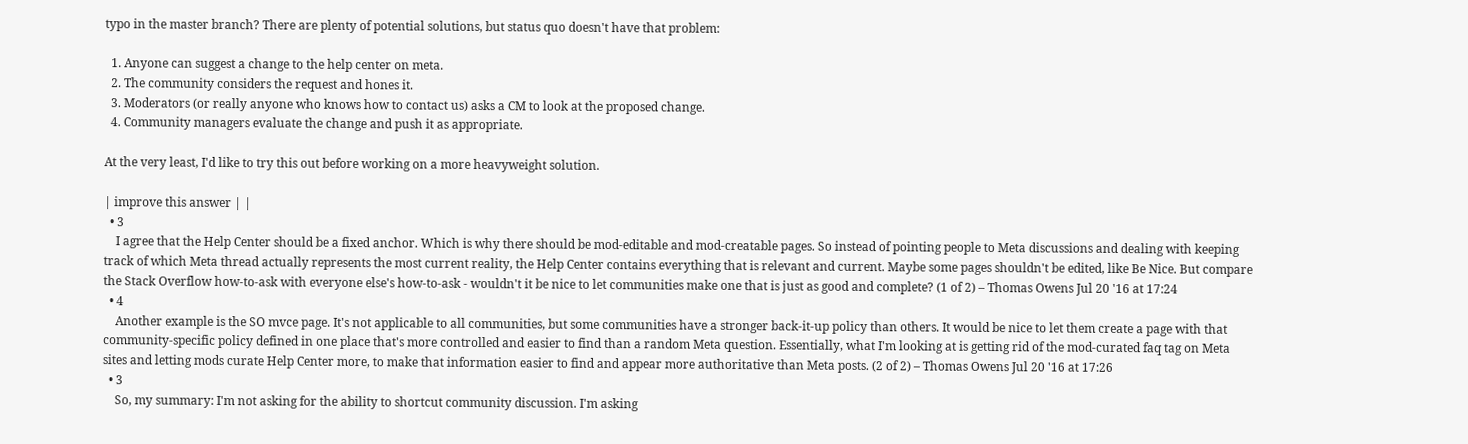typo in the master branch? There are plenty of potential solutions, but status quo doesn't have that problem:

  1. Anyone can suggest a change to the help center on meta.
  2. The community considers the request and hones it.
  3. Moderators (or really anyone who knows how to contact us) asks a CM to look at the proposed change.
  4. Community managers evaluate the change and push it as appropriate.

At the very least, I'd like to try this out before working on a more heavyweight solution.

| improve this answer | |
  • 3
    I agree that the Help Center should be a fixed anchor. Which is why there should be mod-editable and mod-creatable pages. So instead of pointing people to Meta discussions and dealing with keeping track of which Meta thread actually represents the most current reality, the Help Center contains everything that is relevant and current. Maybe some pages shouldn't be edited, like Be Nice. But compare the Stack Overflow how-to-ask with everyone else's how-to-ask - wouldn't it be nice to let communities make one that is just as good and complete? (1 of 2) – Thomas Owens Jul 20 '16 at 17:24
  • 4
    Another example is the SO mvce page. It's not applicable to all communities, but some communities have a stronger back-it-up policy than others. It would be nice to let them create a page with that community-specific policy defined in one place that's more controlled and easier to find than a random Meta question. Essentially, what I'm looking at is getting rid of the mod-curated faq tag on Meta sites and letting mods curate Help Center more, to make that information easier to find and appear more authoritative than Meta posts. (2 of 2) – Thomas Owens Jul 20 '16 at 17:26
  • 3
    So, my summary: I'm not asking for the ability to shortcut community discussion. I'm asking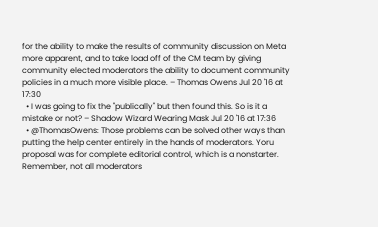for the ability to make the results of community discussion on Meta more apparent, and to take load off of the CM team by giving community elected moderators the ability to document community policies in a much more visible place. – Thomas Owens Jul 20 '16 at 17:30
  • I was going to fix the "publically" but then found this. So is it a mistake or not? – Shadow Wizard Wearing Mask Jul 20 '16 at 17:36
  • @ThomasOwens: Those problems can be solved other ways than putting the help center entirely in the hands of moderators. Yoru proposal was for complete editorial control, which is a nonstarter. Remember, not all moderators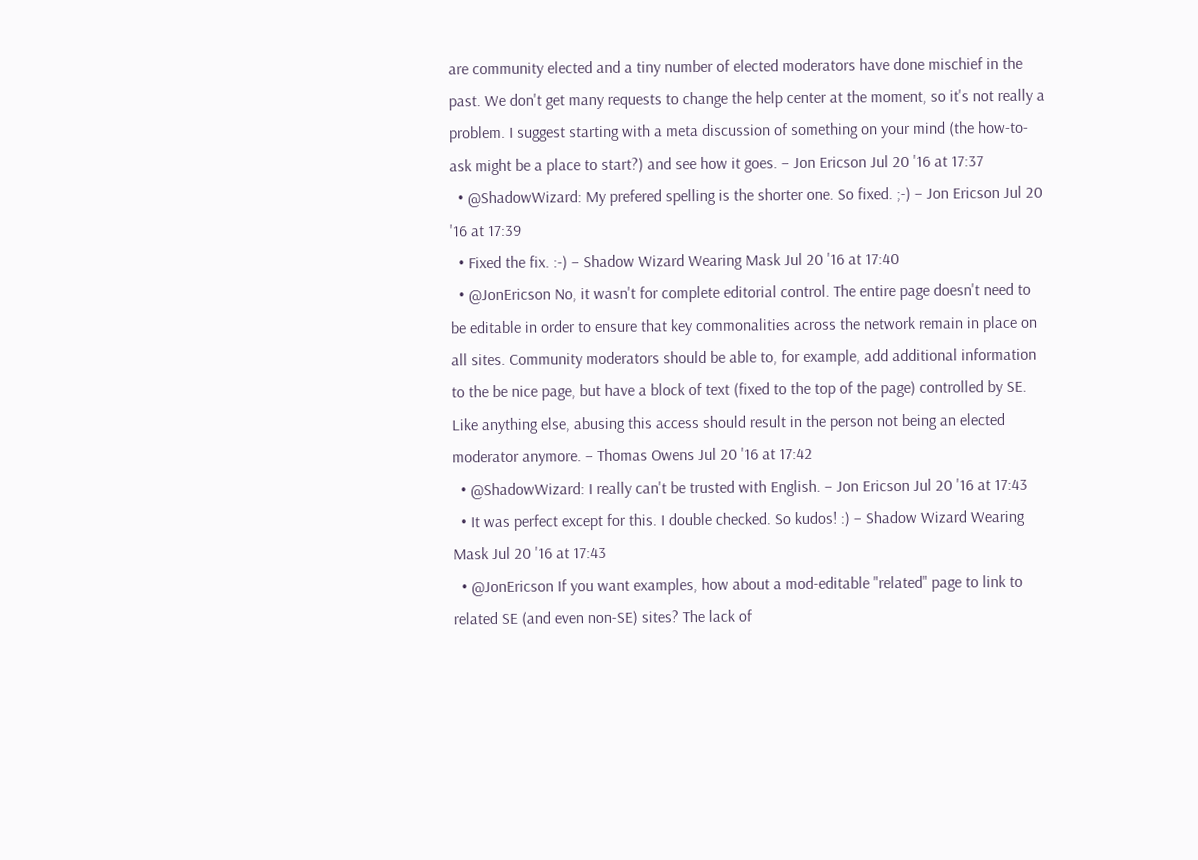are community elected and a tiny number of elected moderators have done mischief in the past. We don't get many requests to change the help center at the moment, so it's not really a problem. I suggest starting with a meta discussion of something on your mind (the how-to-ask might be a place to start?) and see how it goes. – Jon Ericson Jul 20 '16 at 17:37
  • @ShadowWizard: My prefered spelling is the shorter one. So fixed. ;-) – Jon Ericson Jul 20 '16 at 17:39
  • Fixed the fix. :-) – Shadow Wizard Wearing Mask Jul 20 '16 at 17:40
  • @JonEricson No, it wasn't for complete editorial control. The entire page doesn't need to be editable in order to ensure that key commonalities across the network remain in place on all sites. Community moderators should be able to, for example, add additional information to the be nice page, but have a block of text (fixed to the top of the page) controlled by SE. Like anything else, abusing this access should result in the person not being an elected moderator anymore. – Thomas Owens Jul 20 '16 at 17:42
  • @ShadowWizard: I really can't be trusted with English. – Jon Ericson Jul 20 '16 at 17:43
  • It was perfect except for this. I double checked. So kudos! :) – Shadow Wizard Wearing Mask Jul 20 '16 at 17:43
  • @JonEricson If you want examples, how about a mod-editable "related" page to link to related SE (and even non-SE) sites? The lack of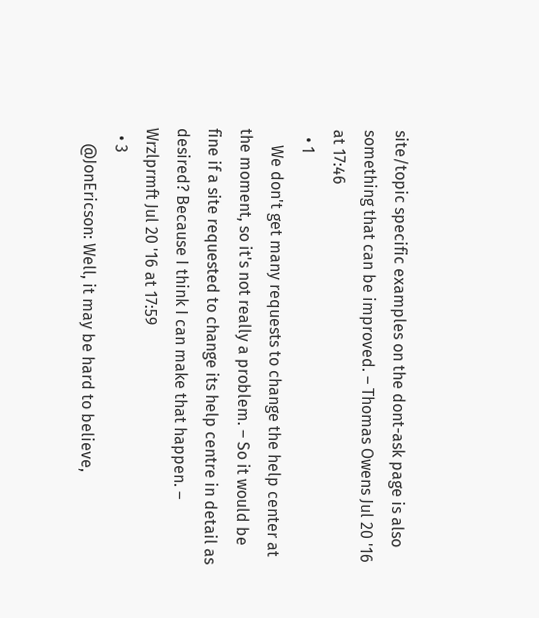site/topic specific examples on the dont-ask page is also something that can be improved. – Thomas Owens Jul 20 '16 at 17:46
  • 1
    We don't get many requests to change the help center at the moment, so it's not really a problem. – So it would be fine if a site requested to change its help centre in detail as desired? Because I think I can make that happen. – Wrzlprmft Jul 20 '16 at 17:59
  • 3
    @JonEricson: Well, it may be hard to believe,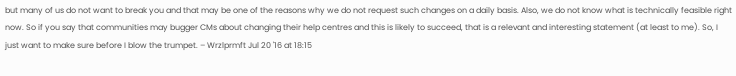but many of us do not want to break you and that may be one of the reasons why we do not request such changes on a daily basis. Also, we do not know what is technically feasible right now. So if you say that communities may bugger CMs about changing their help centres and this is likely to succeed, that is a relevant and interesting statement (at least to me). So, I just want to make sure before I blow the trumpet. – Wrzlprmft Jul 20 '16 at 18:15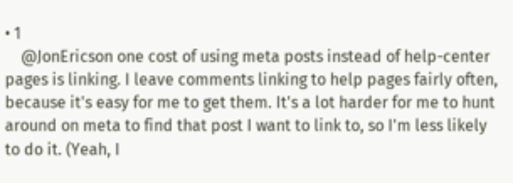• 1
    @JonEricson one cost of using meta posts instead of help-center pages is linking. I leave comments linking to help pages fairly often, because it's easy for me to get them. It's a lot harder for me to hunt around on meta to find that post I want to link to, so I'm less likely to do it. (Yeah, I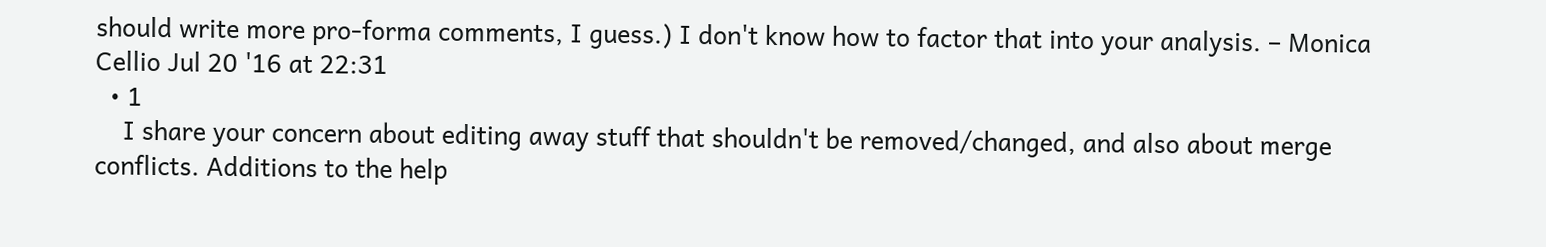should write more pro-forma comments, I guess.) I don't know how to factor that into your analysis. – Monica Cellio Jul 20 '16 at 22:31
  • 1
    I share your concern about editing away stuff that shouldn't be removed/changed, and also about merge conflicts. Additions to the help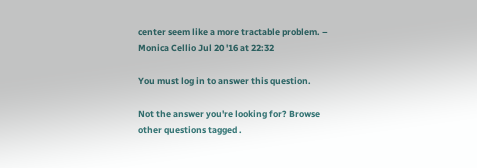center seem like a more tractable problem. – Monica Cellio Jul 20 '16 at 22:32

You must log in to answer this question.

Not the answer you're looking for? Browse other questions tagged .